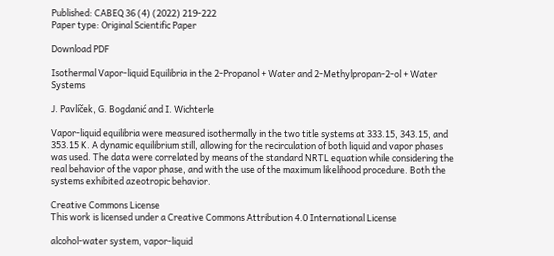Published: CABEQ 36 (4) (2022) 219-222
Paper type: Original Scientific Paper

Download PDF

Isothermal Vapor-liquid Equilibria in the 2-Propanol + Water and 2-Methylpropan-2-ol + Water Systems

J. Pavlíček, G. Bogdanić and I. Wichterle

Vapor-liquid equilibria were measured isothermally in the two title systems at 333.15, 343.15, and 353.15 K. A dynamic equilibrium still, allowing for the recirculation of both liquid and vapor phases was used. The data were correlated by means of the standard NRTL equation while considering the real behavior of the vapor phase, and with the use of the maximum likelihood procedure. Both the systems exhibited azeotropic behavior.

Creative Commons License
This work is licensed under a Creative Commons Attribution 4.0 International License

alcohol-water system, vapor-liquid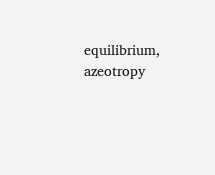equilibrium, azeotropy